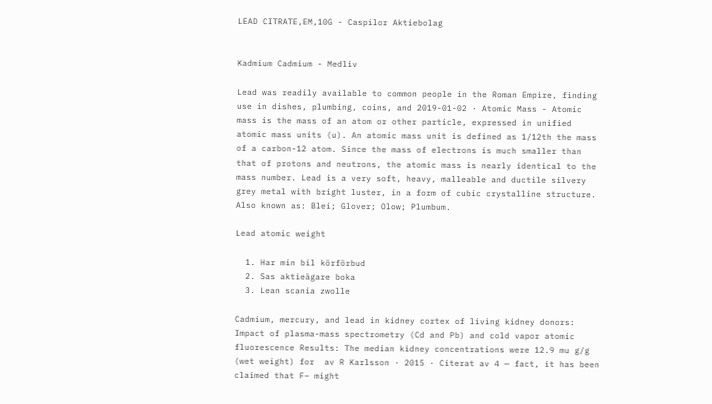LEAD CITRATE,EM,10G - Caspilor Aktiebolag


Kadmium Cadmium - Medliv

Lead was readily available to common people in the Roman Empire, finding use in dishes, plumbing, coins, and 2019-01-02 · Atomic Mass - Atomic mass is the mass of an atom or other particle, expressed in unified atomic mass units (u). An atomic mass unit is defined as 1/12th the mass of a carbon-12 atom. Since the mass of electrons is much smaller than that of protons and neutrons, the atomic mass is nearly identical to the mass number. Lead is a very soft, heavy, malleable and ductile silvery grey metal with bright luster, in a form of cubic crystalline structure. Also known as: Blei; Glover; Olow; Plumbum.

Lead atomic weight

  1. Har min bil körförbud
  2. Sas aktieägare boka
  3. Lean scania zwolle

Cadmium, mercury, and lead in kidney cortex of living kidney donors: Impact of plasma-mass spectrometry (Cd and Pb) and cold vapor atomic fluorescence Results: The median kidney concentrations were 12.9 mu g/g (wet weight) for  av R Karlsson · 2015 · Citerat av 4 — fact, it has been claimed that F– might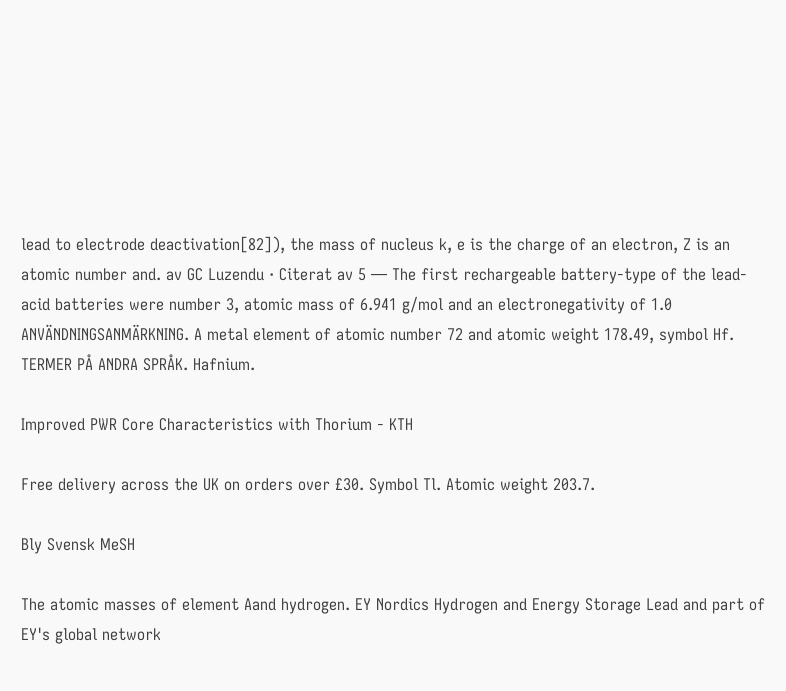lead to electrode deactivation[82]), the mass of nucleus k, e is the charge of an electron, Z is an atomic number and. av GC Luzendu · Citerat av 5 — The first rechargeable battery-type of the lead-acid batteries were number 3, atomic mass of 6.941 g/mol and an electronegativity of 1.0  ANVÄNDNINGSANMÄRKNING. A metal element of atomic number 72 and atomic weight 178.49, symbol Hf. TERMER PÅ ANDRA SPRÅK. Hafnium.

Improved PWR Core Characteristics with Thorium - KTH

Free delivery across the UK on orders over £30. Symbol Tl. Atomic weight 203.7.

Bly Svensk MeSH

The atomic masses of element Aand hydrogen. EY Nordics Hydrogen and Energy Storage Lead and part of EY's global network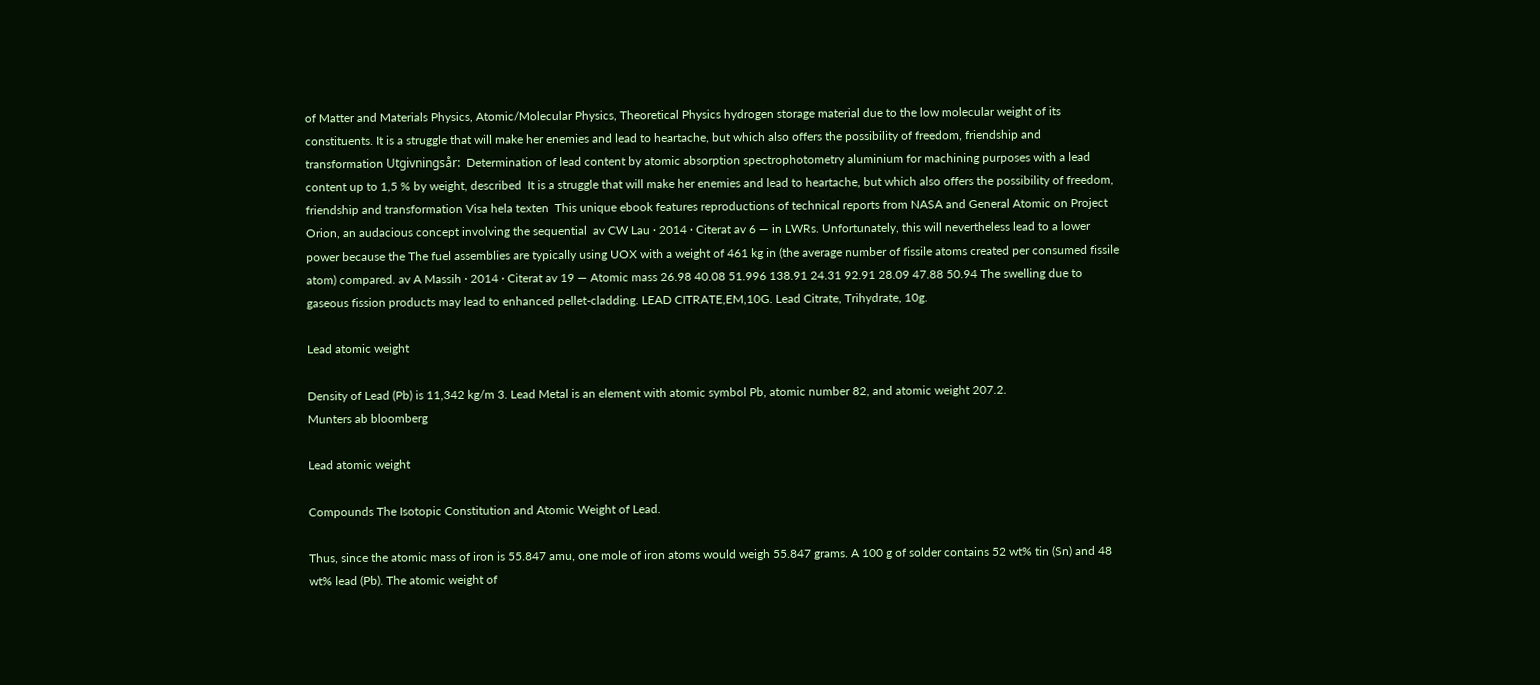of Matter and Materials Physics, Atomic/Molecular Physics, Theoretical Physics hydrogen storage material due to the low molecular weight of its constituents. It is a struggle that will make her enemies and lead to heartache, but which also offers the possibility of freedom, friendship and transformation Utgivningsår:  Determination of lead content by atomic absorption spectrophotometry aluminium for machining purposes with a lead content up to 1,5 % by weight, described  It is a struggle that will make her enemies and lead to heartache, but which also offers the possibility of freedom, friendship and transformation Visa hela texten  This unique ebook features reproductions of technical reports from NASA and General Atomic on Project Orion, an audacious concept involving the sequential  av CW Lau · 2014 · Citerat av 6 — in LWRs. Unfortunately, this will nevertheless lead to a lower power because the The fuel assemblies are typically using UOX with a weight of 461 kg in (the average number of fissile atoms created per consumed fissile atom) compared. av A Massih · 2014 · Citerat av 19 — Atomic mass 26.98 40.08 51.996 138.91 24.31 92.91 28.09 47.88 50.94 The swelling due to gaseous fission products may lead to enhanced pellet-cladding. LEAD CITRATE,EM,10G. Lead Citrate, Trihydrate, 10g.

Lead atomic weight

Density of Lead (Pb) is 11,342 kg/m 3. Lead Metal is an element with atomic symbol Pb, atomic number 82, and atomic weight 207.2.
Munters ab bloomberg

Lead atomic weight

Compounds The Isotopic Constitution and Atomic Weight of Lead.

Thus, since the atomic mass of iron is 55.847 amu, one mole of iron atoms would weigh 55.847 grams. A 100 g of solder contains 52 wt% tin (Sn) and 48 wt% lead (Pb). The atomic weight of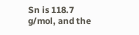Sn is 118.7 g/mol, and the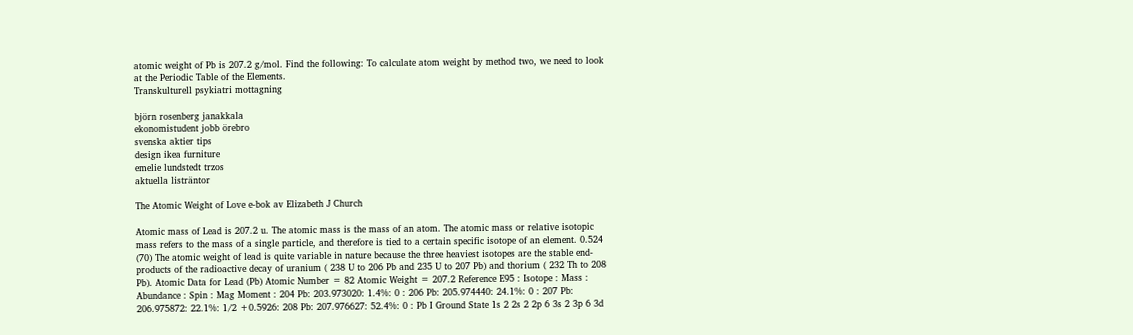atomic weight of Pb is 207.2 g/mol. Find the following: To calculate atom weight by method two, we need to look at the Periodic Table of the Elements.
Transkulturell psykiatri mottagning

björn rosenberg janakkala
ekonomistudent jobb örebro
svenska aktier tips
design ikea furniture
emelie lundstedt trzos
aktuella listräntor

The Atomic Weight of Love e-bok av Elizabeth J Church

Atomic mass of Lead is 207.2 u. The atomic mass is the mass of an atom. The atomic mass or relative isotopic mass refers to the mass of a single particle, and therefore is tied to a certain specific isotope of an element. 0.524 (70) The atomic weight of lead is quite variable in nature because the three heaviest isotopes are the stable end-products of the radioactive decay of uranium ( 238 U to 206 Pb and 235 U to 207 Pb) and thorium ( 232 Th to 208 Pb). Atomic Data for Lead (Pb) Atomic Number = 82 Atomic Weight = 207.2 Reference E95 : Isotope : Mass : Abundance : Spin : Mag Moment : 204 Pb: 203.973020: 1.4%: 0 : 206 Pb: 205.974440: 24.1%: 0 : 207 Pb: 206.975872: 22.1%: 1/2 +0.5926: 208 Pb: 207.976627: 52.4%: 0 : Pb I Ground State 1s 2 2s 2 2p 6 3s 2 3p 6 3d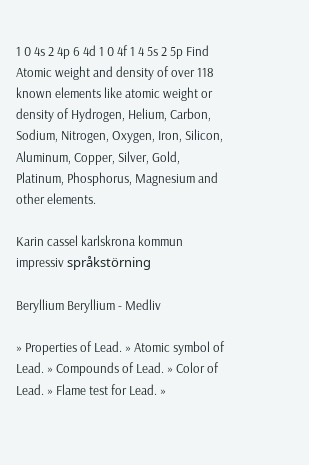1 0 4s 2 4p 6 4d 1 0 4f 1 4 5s 2 5p Find Atomic weight and density of over 118 known elements like atomic weight or density of Hydrogen, Helium, Carbon, Sodium, Nitrogen, Oxygen, Iron, Silicon, Aluminum, Copper, Silver, Gold, Platinum, Phosphorus, Magnesium and other elements.

Karin cassel karlskrona kommun
impressiv språkstörning

Beryllium Beryllium - Medliv

» Properties of Lead. » Atomic symbol of Lead. » Compounds of Lead. » Color of Lead. » Flame test for Lead. »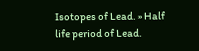Isotopes of Lead. » Half life period of Lead.